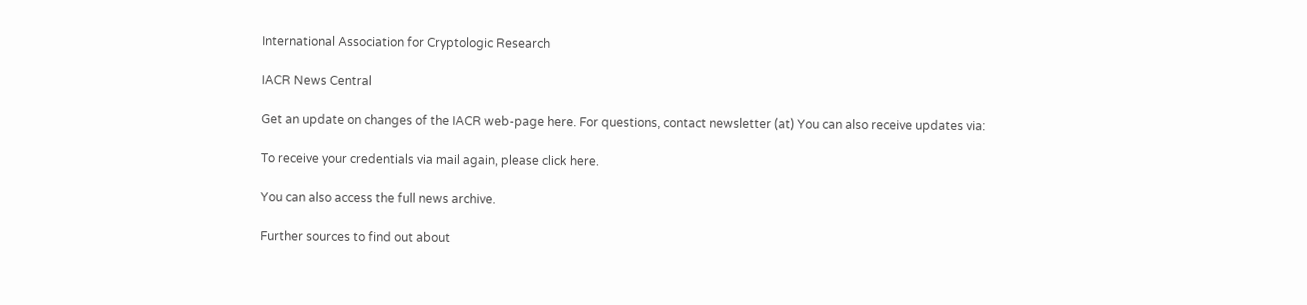International Association for Cryptologic Research

IACR News Central

Get an update on changes of the IACR web-page here. For questions, contact newsletter (at) You can also receive updates via:

To receive your credentials via mail again, please click here.

You can also access the full news archive.

Further sources to find out about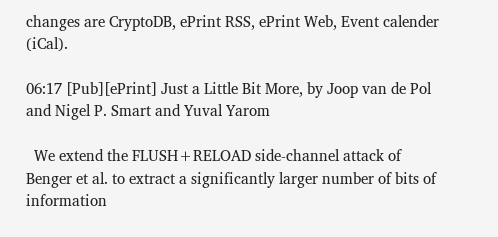changes are CryptoDB, ePrint RSS, ePrint Web, Event calender (iCal).

06:17 [Pub][ePrint] Just a Little Bit More, by Joop van de Pol and Nigel P. Smart and Yuval Yarom

  We extend the FLUSH+RELOAD side-channel attack of Benger et al. to extract a significantly larger number of bits of information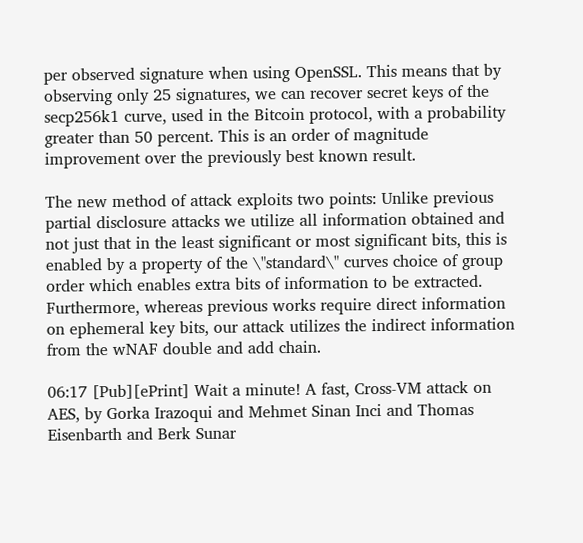per observed signature when using OpenSSL. This means that by observing only 25 signatures, we can recover secret keys of the secp256k1 curve, used in the Bitcoin protocol, with a probability greater than 50 percent. This is an order of magnitude improvement over the previously best known result.

The new method of attack exploits two points: Unlike previous partial disclosure attacks we utilize all information obtained and not just that in the least significant or most significant bits, this is enabled by a property of the \"standard\" curves choice of group order which enables extra bits of information to be extracted. Furthermore, whereas previous works require direct information on ephemeral key bits, our attack utilizes the indirect information from the wNAF double and add chain.

06:17 [Pub][ePrint] Wait a minute! A fast, Cross-VM attack on AES, by Gorka Irazoqui and Mehmet Sinan Inci and Thomas Eisenbarth and Berk Sunar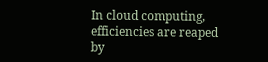In cloud computing, efficiencies are reaped by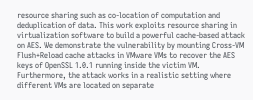resource sharing such as co-location of computation and deduplication of data. This work exploits resource sharing in virtualization software to build a powerful cache-based attack on AES. We demonstrate the vulnerability by mounting Cross-VM Flush+Reload cache attacks in VMware VMs to recover the AES keys of OpenSSL 1.0.1 running inside the victim VM. Furthermore, the attack works in a realistic setting where different VMs are located on separate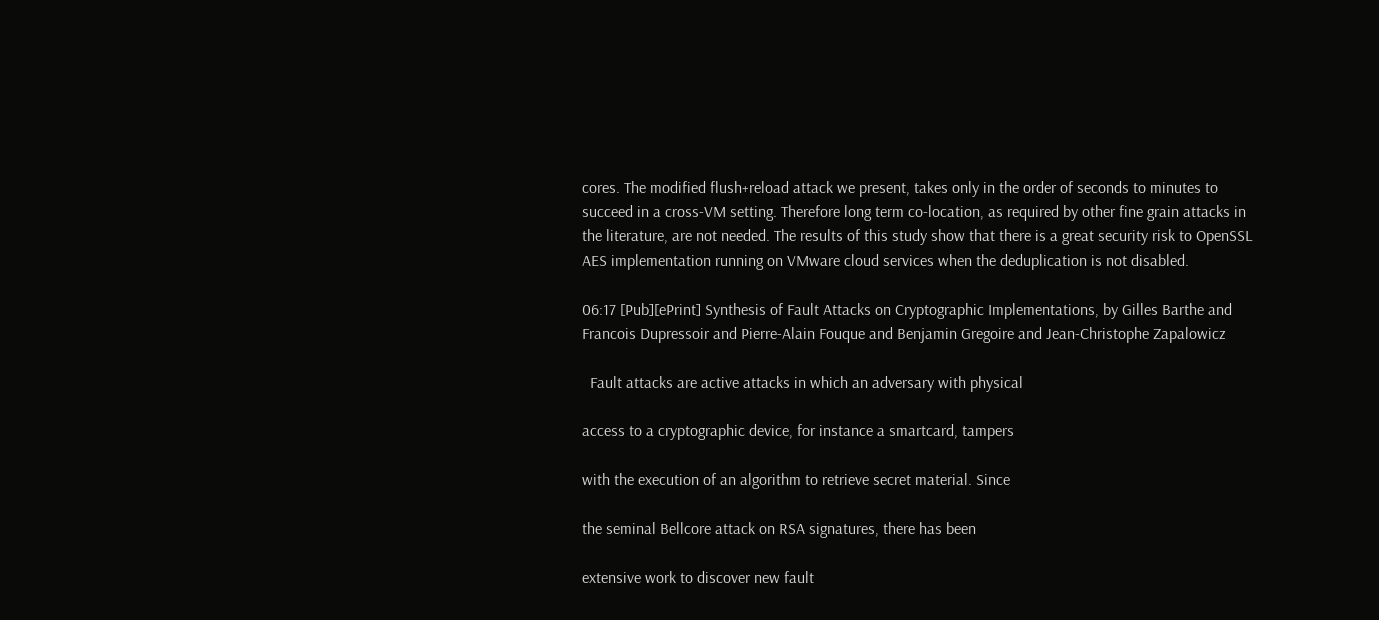cores. The modified flush+reload attack we present, takes only in the order of seconds to minutes to succeed in a cross-VM setting. Therefore long term co-location, as required by other fine grain attacks in the literature, are not needed. The results of this study show that there is a great security risk to OpenSSL AES implementation running on VMware cloud services when the deduplication is not disabled.

06:17 [Pub][ePrint] Synthesis of Fault Attacks on Cryptographic Implementations, by Gilles Barthe and Francois Dupressoir and Pierre-Alain Fouque and Benjamin Gregoire and Jean-Christophe Zapalowicz

  Fault attacks are active attacks in which an adversary with physical

access to a cryptographic device, for instance a smartcard, tampers

with the execution of an algorithm to retrieve secret material. Since

the seminal Bellcore attack on RSA signatures, there has been

extensive work to discover new fault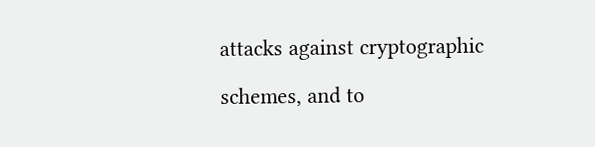attacks against cryptographic

schemes, and to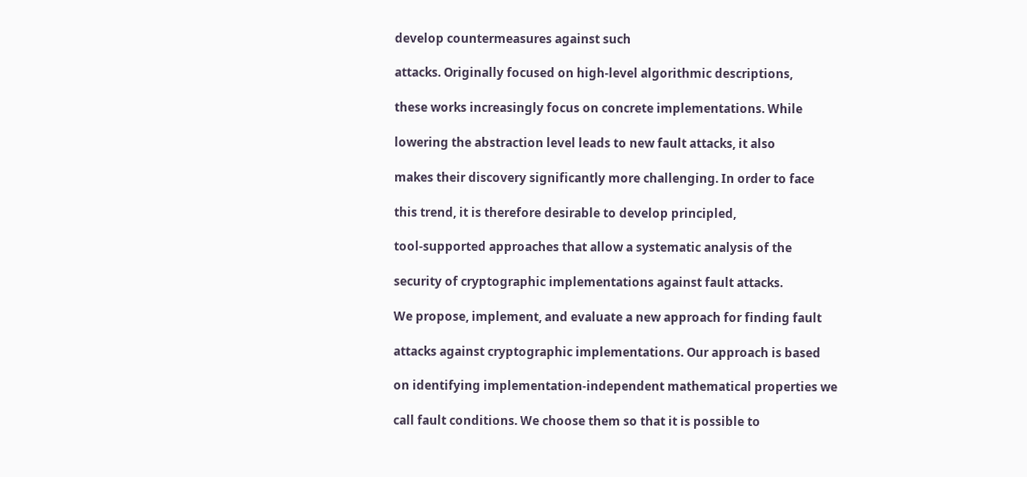develop countermeasures against such

attacks. Originally focused on high-level algorithmic descriptions,

these works increasingly focus on concrete implementations. While

lowering the abstraction level leads to new fault attacks, it also

makes their discovery significantly more challenging. In order to face

this trend, it is therefore desirable to develop principled,

tool-supported approaches that allow a systematic analysis of the

security of cryptographic implementations against fault attacks.

We propose, implement, and evaluate a new approach for finding fault

attacks against cryptographic implementations. Our approach is based

on identifying implementation-independent mathematical properties we

call fault conditions. We choose them so that it is possible to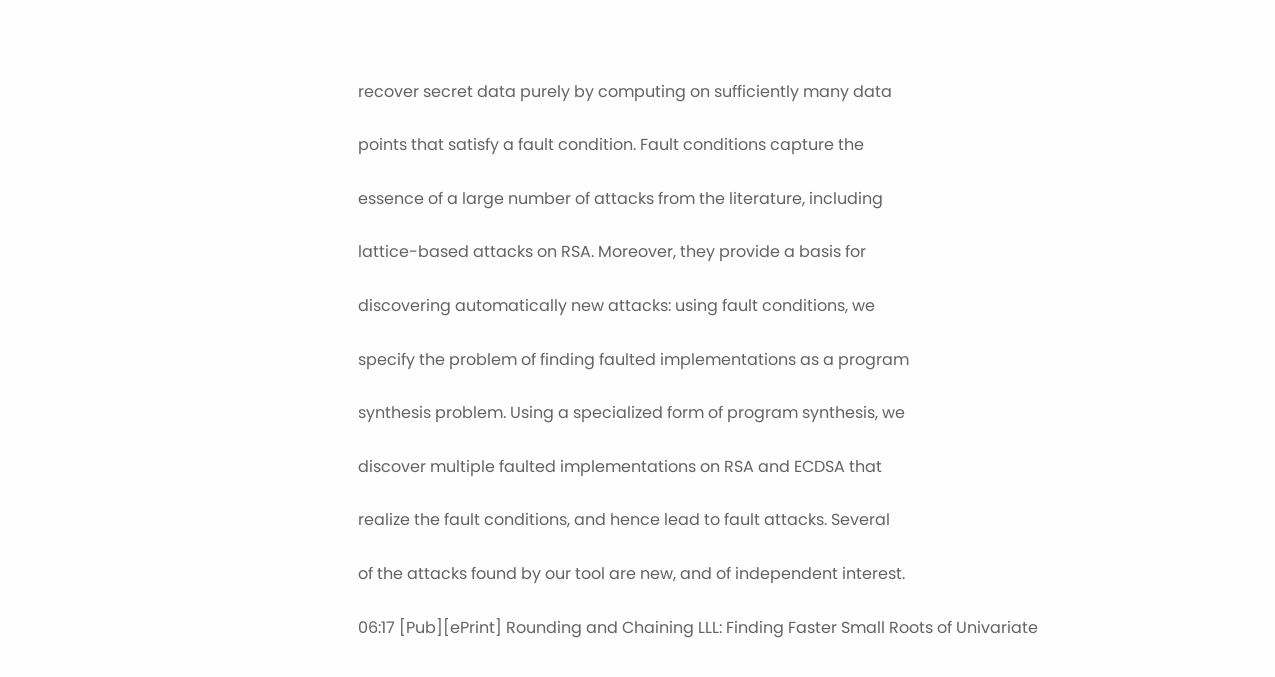recover secret data purely by computing on sufficiently many data

points that satisfy a fault condition. Fault conditions capture the

essence of a large number of attacks from the literature, including

lattice-based attacks on RSA. Moreover, they provide a basis for

discovering automatically new attacks: using fault conditions, we

specify the problem of finding faulted implementations as a program

synthesis problem. Using a specialized form of program synthesis, we

discover multiple faulted implementations on RSA and ECDSA that

realize the fault conditions, and hence lead to fault attacks. Several

of the attacks found by our tool are new, and of independent interest.

06:17 [Pub][ePrint] Rounding and Chaining LLL: Finding Faster Small Roots of Univariate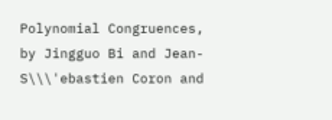Polynomial Congruences, by Jingguo Bi and Jean-S\\\'ebastien Coron and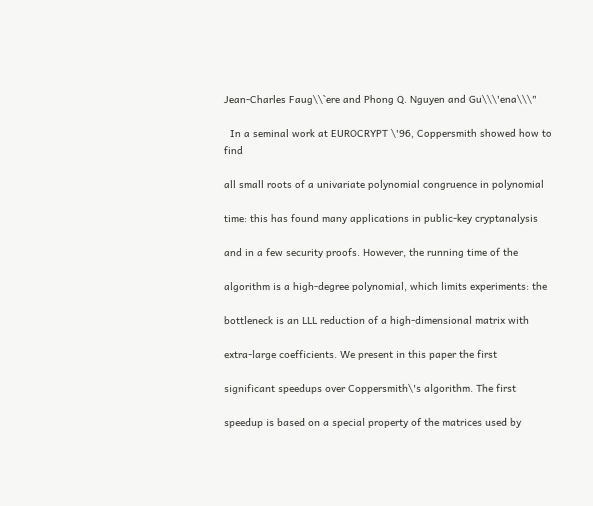Jean-Charles Faug\\`ere and Phong Q. Nguyen and Gu\\\'ena\\\"

  In a seminal work at EUROCRYPT \'96, Coppersmith showed how to find

all small roots of a univariate polynomial congruence in polynomial

time: this has found many applications in public-key cryptanalysis

and in a few security proofs. However, the running time of the

algorithm is a high-degree polynomial, which limits experiments: the

bottleneck is an LLL reduction of a high-dimensional matrix with

extra-large coefficients. We present in this paper the first

significant speedups over Coppersmith\'s algorithm. The first

speedup is based on a special property of the matrices used by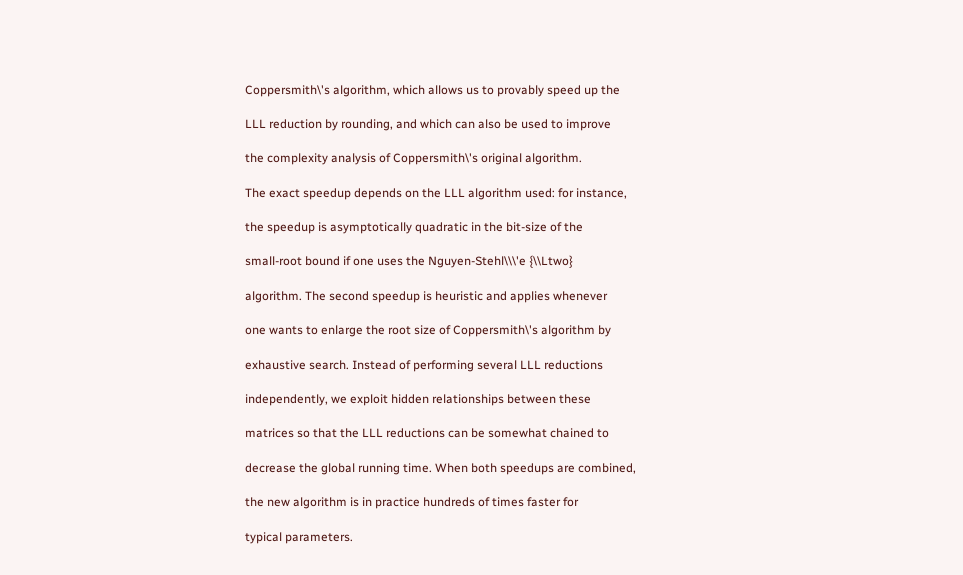Coppersmith\'s algorithm, which allows us to provably speed up the

LLL reduction by rounding, and which can also be used to improve

the complexity analysis of Coppersmith\'s original algorithm.

The exact speedup depends on the LLL algorithm used: for instance,

the speedup is asymptotically quadratic in the bit-size of the

small-root bound if one uses the Nguyen-Stehl\\\'e {\\Ltwo}

algorithm. The second speedup is heuristic and applies whenever

one wants to enlarge the root size of Coppersmith\'s algorithm by

exhaustive search. Instead of performing several LLL reductions

independently, we exploit hidden relationships between these

matrices so that the LLL reductions can be somewhat chained to

decrease the global running time. When both speedups are combined,

the new algorithm is in practice hundreds of times faster for

typical parameters.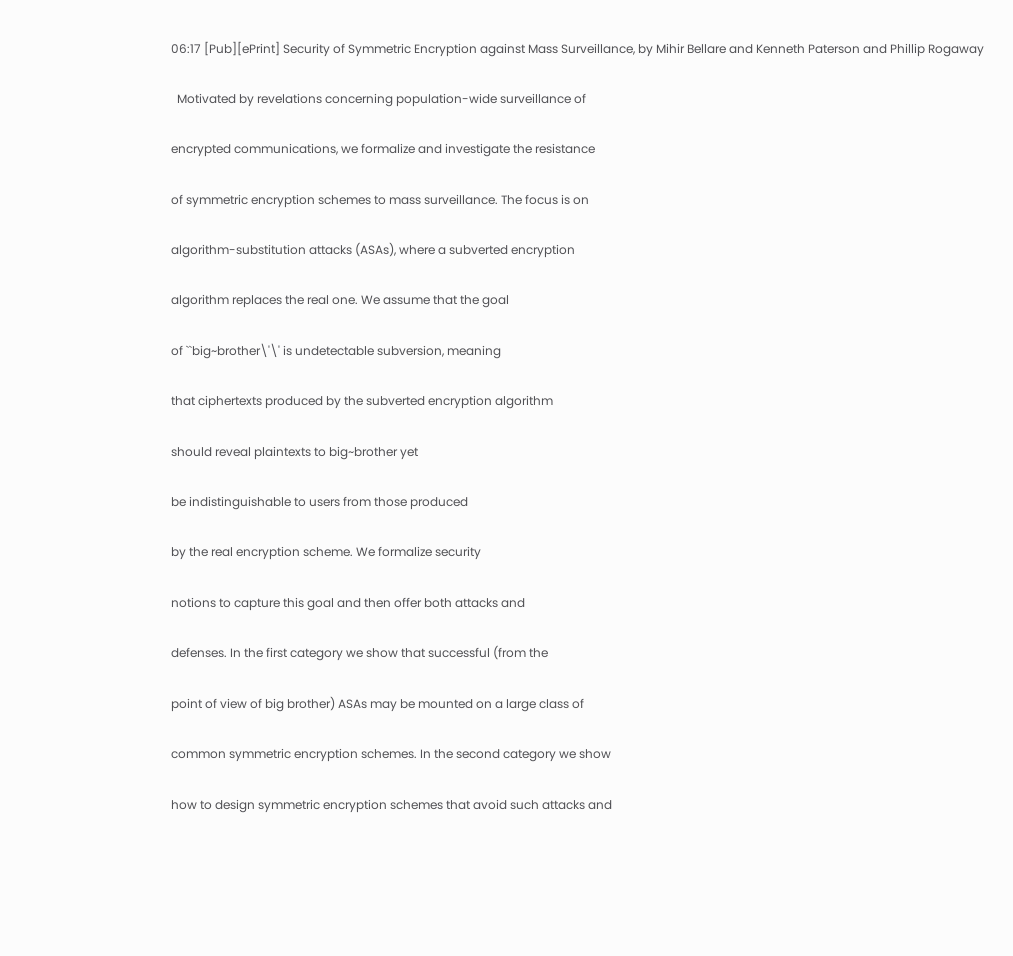06:17 [Pub][ePrint] Security of Symmetric Encryption against Mass Surveillance, by Mihir Bellare and Kenneth Paterson and Phillip Rogaway

  Motivated by revelations concerning population-wide surveillance of

encrypted communications, we formalize and investigate the resistance

of symmetric encryption schemes to mass surveillance. The focus is on

algorithm-substitution attacks (ASAs), where a subverted encryption

algorithm replaces the real one. We assume that the goal

of ``big~brother\'\' is undetectable subversion, meaning

that ciphertexts produced by the subverted encryption algorithm

should reveal plaintexts to big~brother yet

be indistinguishable to users from those produced

by the real encryption scheme. We formalize security

notions to capture this goal and then offer both attacks and

defenses. In the first category we show that successful (from the

point of view of big brother) ASAs may be mounted on a large class of

common symmetric encryption schemes. In the second category we show

how to design symmetric encryption schemes that avoid such attacks and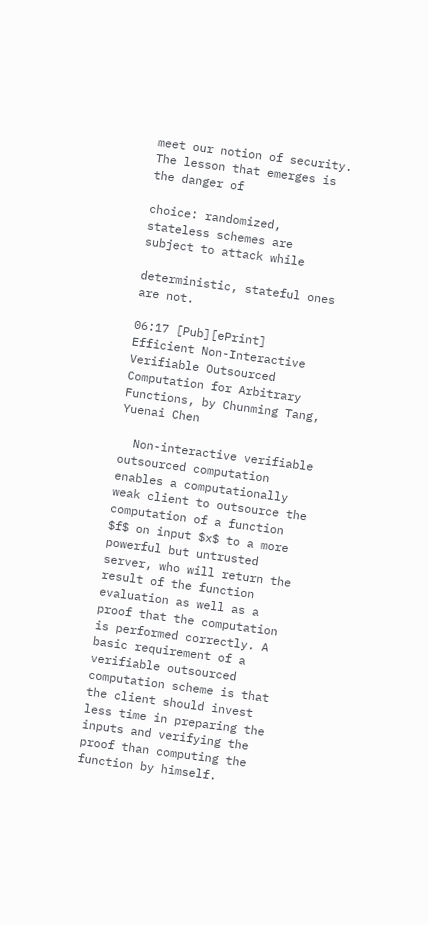meet our notion of security. The lesson that emerges is the danger of

choice: randomized, stateless schemes are subject to attack while

deterministic, stateful ones are not.

06:17 [Pub][ePrint] Efficient Non-Interactive Verifiable Outsourced Computation for Arbitrary Functions, by Chunming Tang, Yuenai Chen

  Non-interactive verifiable outsourced computation enables a computationally weak client to outsource the computation of a function $f$ on input $x$ to a more powerful but untrusted server, who will return the result of the function evaluation as well as a proof that the computation is performed correctly. A basic requirement of a verifiable outsourced computation scheme is that the client should invest less time in preparing the inputs and verifying the proof than computing the function by himself.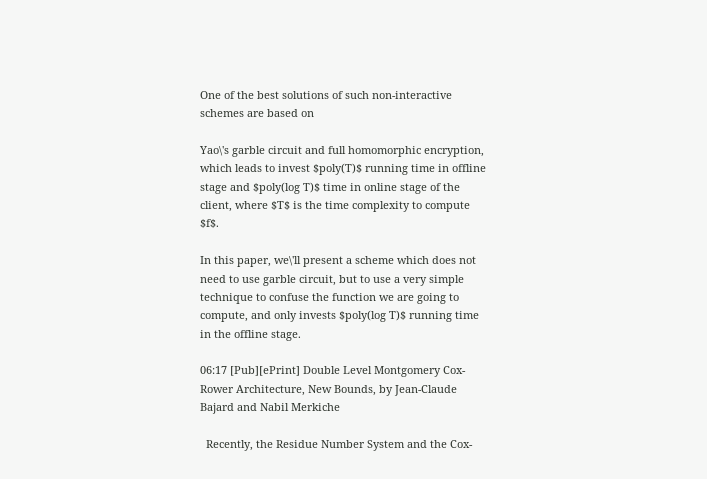One of the best solutions of such non-interactive schemes are based on

Yao\'s garble circuit and full homomorphic encryption, which leads to invest $poly(T)$ running time in offline stage and $poly(log T)$ time in online stage of the client, where $T$ is the time complexity to compute $f$.

In this paper, we\'ll present a scheme which does not need to use garble circuit, but to use a very simple technique to confuse the function we are going to compute, and only invests $poly(log T)$ running time in the offline stage.

06:17 [Pub][ePrint] Double Level Montgomery Cox-Rower Architecture, New Bounds, by Jean-Claude Bajard and Nabil Merkiche

  Recently, the Residue Number System and the Cox-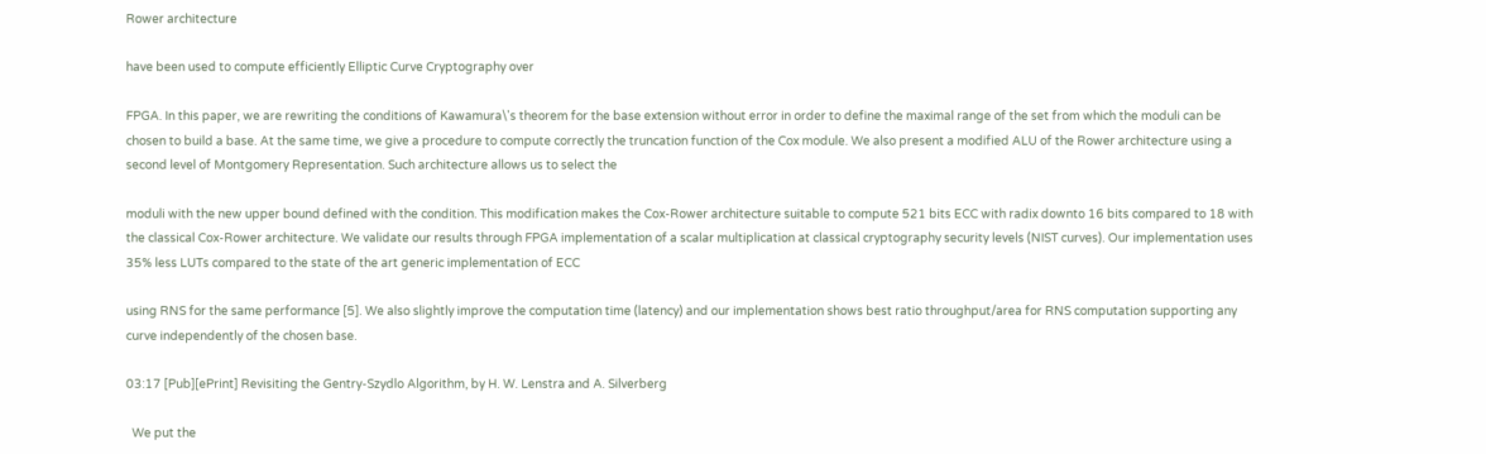Rower architecture

have been used to compute efficiently Elliptic Curve Cryptography over

FPGA. In this paper, we are rewriting the conditions of Kawamura\'s theorem for the base extension without error in order to define the maximal range of the set from which the moduli can be chosen to build a base. At the same time, we give a procedure to compute correctly the truncation function of the Cox module. We also present a modified ALU of the Rower architecture using a second level of Montgomery Representation. Such architecture allows us to select the

moduli with the new upper bound defined with the condition. This modification makes the Cox-Rower architecture suitable to compute 521 bits ECC with radix downto 16 bits compared to 18 with the classical Cox-Rower architecture. We validate our results through FPGA implementation of a scalar multiplication at classical cryptography security levels (NIST curves). Our implementation uses 35% less LUTs compared to the state of the art generic implementation of ECC

using RNS for the same performance [5]. We also slightly improve the computation time (latency) and our implementation shows best ratio throughput/area for RNS computation supporting any curve independently of the chosen base.

03:17 [Pub][ePrint] Revisiting the Gentry-Szydlo Algorithm, by H. W. Lenstra and A. Silverberg

  We put the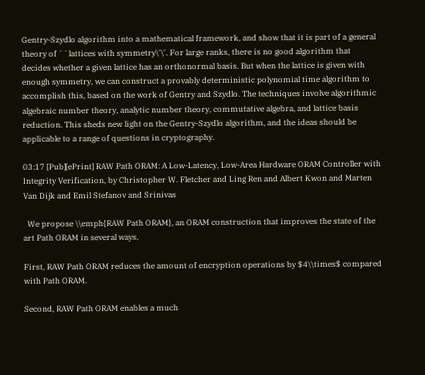Gentry-Szydlo algorithm into a mathematical framework, and show that it is part of a general theory of ``lattices with symmetry\'\'. For large ranks, there is no good algorithm that decides whether a given lattice has an orthonormal basis. But when the lattice is given with enough symmetry, we can construct a provably deterministic polynomial time algorithm to accomplish this, based on the work of Gentry and Szydlo. The techniques involve algorithmic algebraic number theory, analytic number theory, commutative algebra, and lattice basis reduction. This sheds new light on the Gentry-Szydlo algorithm, and the ideas should be applicable to a range of questions in cryptography.

03:17 [Pub][ePrint] RAW Path ORAM: A Low-Latency, Low-Area Hardware ORAM Controller with Integrity Verification, by Christopher W. Fletcher and Ling Ren and Albert Kwon and Marten Van Dijk and Emil Stefanov and Srinivas

  We propose \\emph{RAW Path ORAM}, an ORAM construction that improves the state of the art Path ORAM in several ways.

First, RAW Path ORAM reduces the amount of encryption operations by $4\\times$ compared with Path ORAM.

Second, RAW Path ORAM enables a much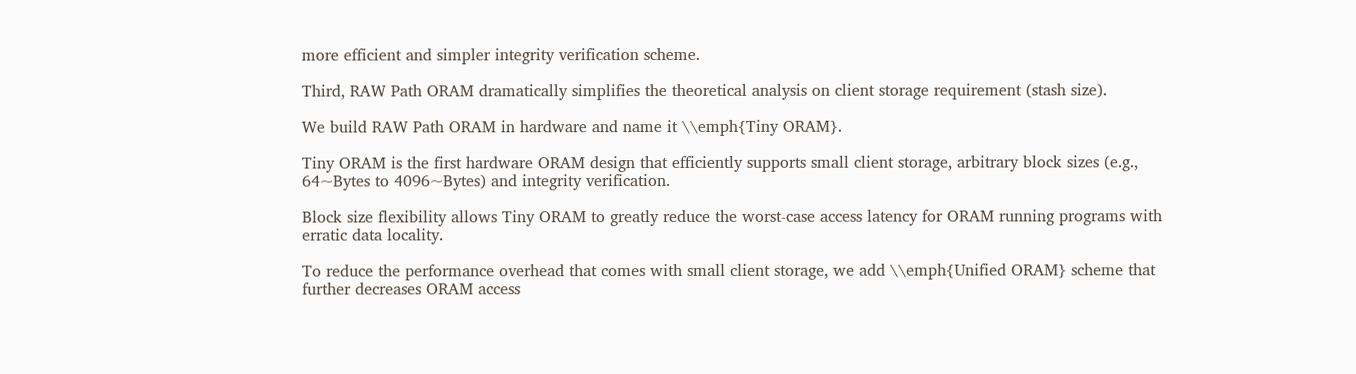more efficient and simpler integrity verification scheme.

Third, RAW Path ORAM dramatically simplifies the theoretical analysis on client storage requirement (stash size).

We build RAW Path ORAM in hardware and name it \\emph{Tiny ORAM}.

Tiny ORAM is the first hardware ORAM design that efficiently supports small client storage, arbitrary block sizes (e.g., 64~Bytes to 4096~Bytes) and integrity verification.

Block size flexibility allows Tiny ORAM to greatly reduce the worst-case access latency for ORAM running programs with erratic data locality.

To reduce the performance overhead that comes with small client storage, we add \\emph{Unified ORAM} scheme that further decreases ORAM access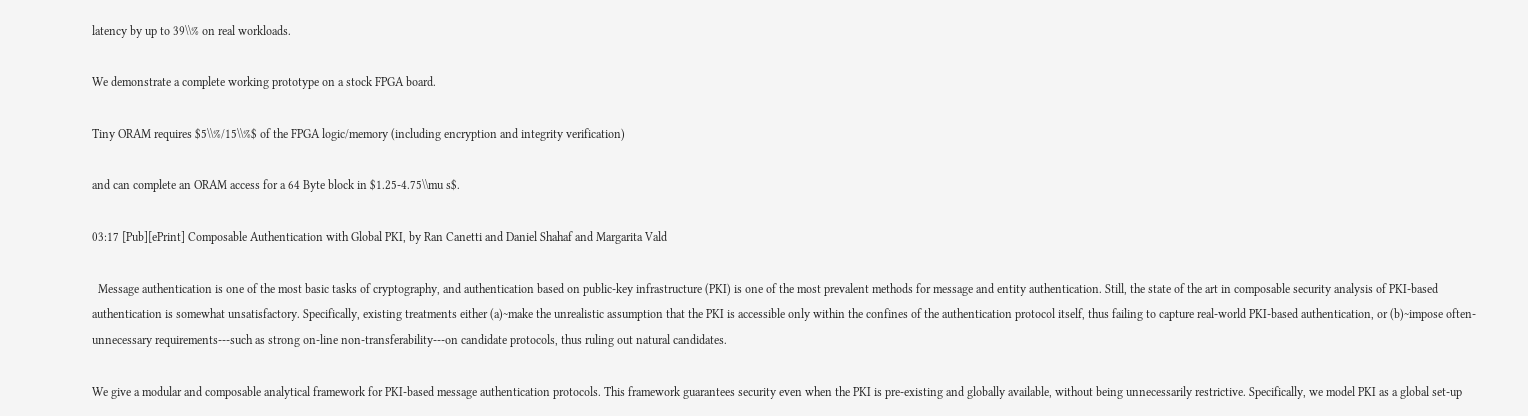latency by up to 39\\% on real workloads.

We demonstrate a complete working prototype on a stock FPGA board.

Tiny ORAM requires $5\\%/15\\%$ of the FPGA logic/memory (including encryption and integrity verification)

and can complete an ORAM access for a 64 Byte block in $1.25-4.75\\mu s$.

03:17 [Pub][ePrint] Composable Authentication with Global PKI, by Ran Canetti and Daniel Shahaf and Margarita Vald

  Message authentication is one of the most basic tasks of cryptography, and authentication based on public-key infrastructure (PKI) is one of the most prevalent methods for message and entity authentication. Still, the state of the art in composable security analysis of PKI-based authentication is somewhat unsatisfactory. Specifically, existing treatments either (a)~make the unrealistic assumption that the PKI is accessible only within the confines of the authentication protocol itself, thus failing to capture real-world PKI-based authentication, or (b)~impose often-unnecessary requirements---such as strong on-line non-transferability---on candidate protocols, thus ruling out natural candidates.

We give a modular and composable analytical framework for PKI-based message authentication protocols. This framework guarantees security even when the PKI is pre-existing and globally available, without being unnecessarily restrictive. Specifically, we model PKI as a global set-up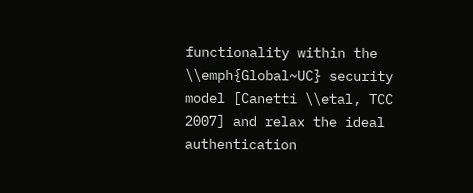functionality within the \\emph{Global~UC} security model [Canetti \\etal, TCC 2007] and relax the ideal authentication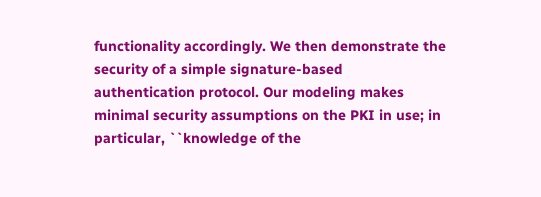functionality accordingly. We then demonstrate the security of a simple signature-based authentication protocol. Our modeling makes minimal security assumptions on the PKI in use; in particular, ``knowledge of the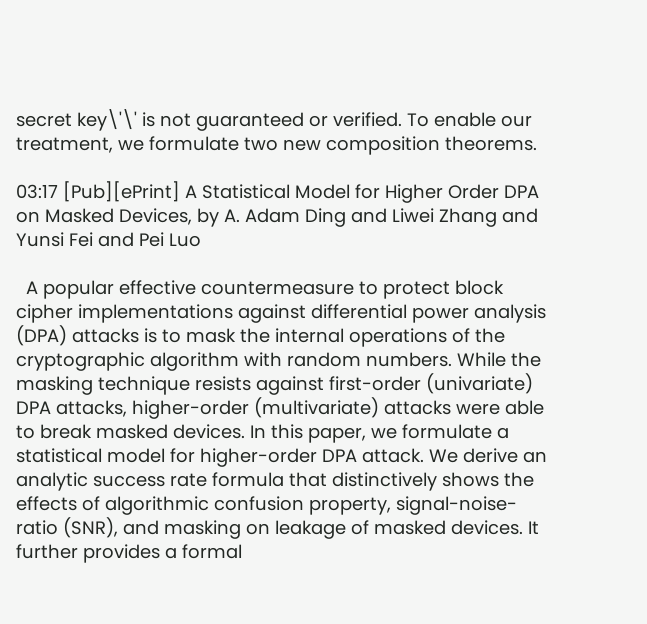secret key\'\' is not guaranteed or verified. To enable our treatment, we formulate two new composition theorems.

03:17 [Pub][ePrint] A Statistical Model for Higher Order DPA on Masked Devices, by A. Adam Ding and Liwei Zhang and Yunsi Fei and Pei Luo

  A popular effective countermeasure to protect block cipher implementations against differential power analysis (DPA) attacks is to mask the internal operations of the cryptographic algorithm with random numbers. While the masking technique resists against first-order (univariate) DPA attacks, higher-order (multivariate) attacks were able to break masked devices. In this paper, we formulate a statistical model for higher-order DPA attack. We derive an analytic success rate formula that distinctively shows the effects of algorithmic confusion property, signal-noise-ratio (SNR), and masking on leakage of masked devices. It further provides a formal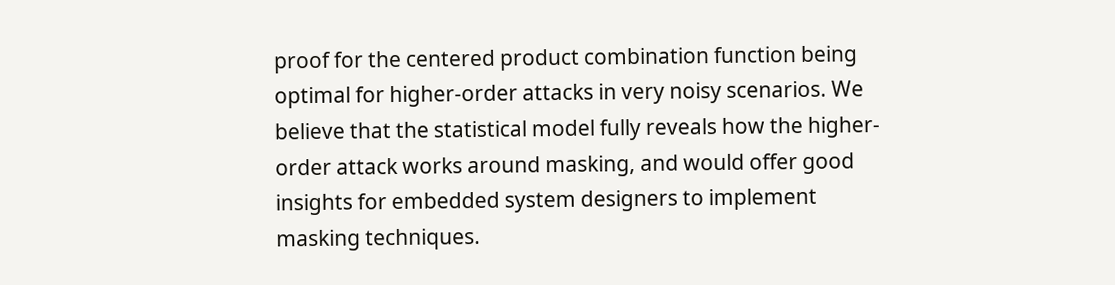proof for the centered product combination function being optimal for higher-order attacks in very noisy scenarios. We believe that the statistical model fully reveals how the higher-order attack works around masking, and would offer good insights for embedded system designers to implement masking techniques.